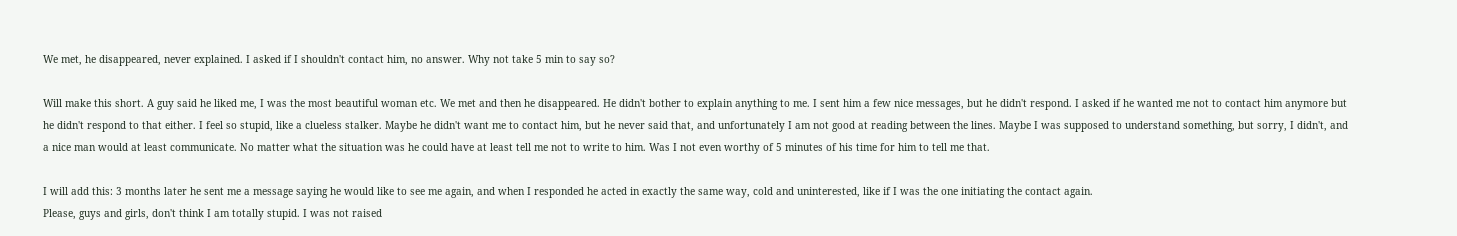We met, he disappeared, never explained. I asked if I shouldn't contact him, no answer. Why not take 5 min to say so?

Will make this short. A guy said he liked me, I was the most beautiful woman etc. We met and then he disappeared. He didn't bother to explain anything to me. I sent him a few nice messages, but he didn't respond. I asked if he wanted me not to contact him anymore but he didn't respond to that either. I feel so stupid, like a clueless stalker. Maybe he didn't want me to contact him, but he never said that, and unfortunately I am not good at reading between the lines. Maybe I was supposed to understand something, but sorry, I didn't, and a nice man would at least communicate. No matter what the situation was he could have at least tell me not to write to him. Was I not even worthy of 5 minutes of his time for him to tell me that.

I will add this: 3 months later he sent me a message saying he would like to see me again, and when I responded he acted in exactly the same way, cold and uninterested, like if I was the one initiating the contact again.
Please, guys and girls, don't think I am totally stupid. I was not raised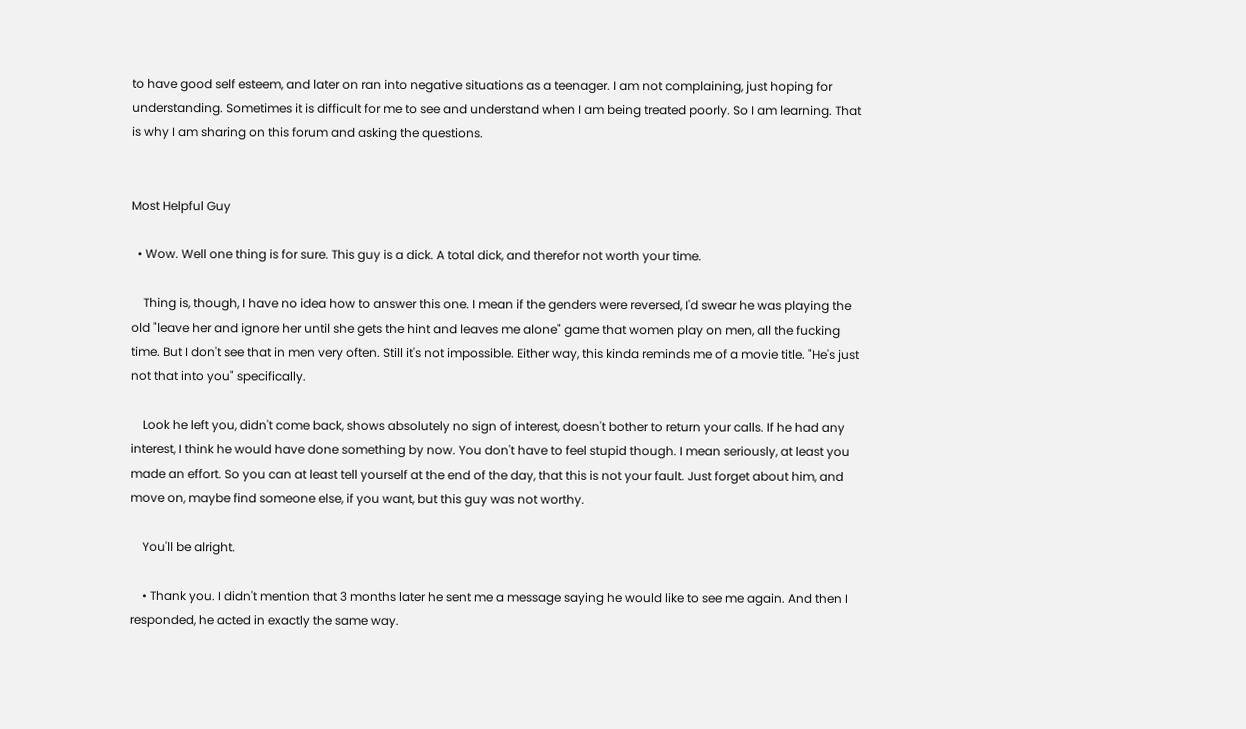to have good self esteem, and later on ran into negative situations as a teenager. I am not complaining, just hoping for understanding. Sometimes it is difficult for me to see and understand when I am being treated poorly. So I am learning. That is why I am sharing on this forum and asking the questions.


Most Helpful Guy

  • Wow. Well one thing is for sure. This guy is a dick. A total dick, and therefor not worth your time.

    Thing is, though, I have no idea how to answer this one. I mean if the genders were reversed, I'd swear he was playing the old "leave her and ignore her until she gets the hint and leaves me alone" game that women play on men, all the fucking time. But I don't see that in men very often. Still it's not impossible. Either way, this kinda reminds me of a movie title. "He's just not that into you" specifically.

    Look he left you, didn't come back, shows absolutely no sign of interest, doesn't bother to return your calls. If he had any interest, I think he would have done something by now. You don't have to feel stupid though. I mean seriously, at least you made an effort. So you can at least tell yourself at the end of the day, that this is not your fault. Just forget about him, and move on, maybe find someone else, if you want, but this guy was not worthy.

    You'll be alright.

    • Thank you. I didn't mention that 3 months later he sent me a message saying he would like to see me again. And then I responded, he acted in exactly the same way.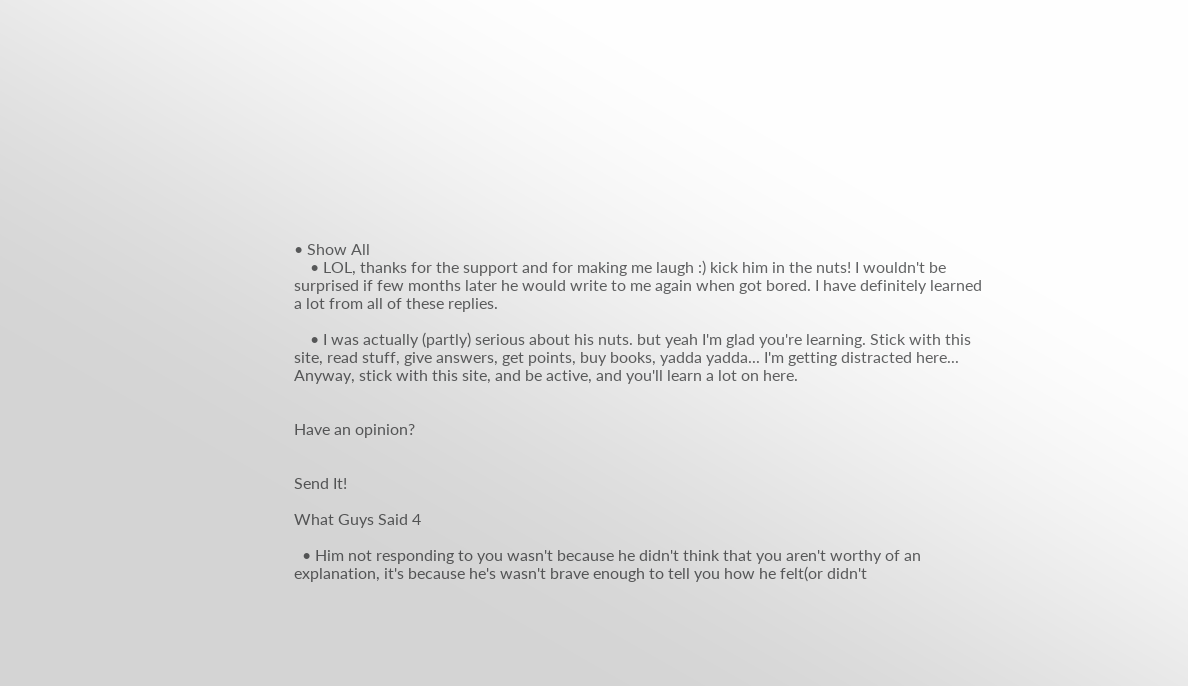• Show All
    • LOL, thanks for the support and for making me laugh :) kick him in the nuts! I wouldn't be surprised if few months later he would write to me again when got bored. I have definitely learned a lot from all of these replies.

    • I was actually (partly) serious about his nuts. but yeah I'm glad you're learning. Stick with this site, read stuff, give answers, get points, buy books, yadda yadda... I'm getting distracted here... Anyway, stick with this site, and be active, and you'll learn a lot on here.


Have an opinion?


Send It!

What Guys Said 4

  • Him not responding to you wasn't because he didn't think that you aren't worthy of an explanation, it's because he's wasn't brave enough to tell you how he felt(or didn't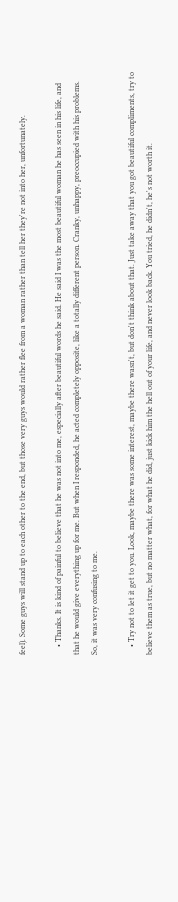feel). Some guys will stand up to each other to the end, but those very guys would rather flee from a woman rather than tell her they're not into her, unfortunately.

    • Thanks. It is kind of painful to believe that he was not into me, especially after beautiful words he said. He said I was the most beautiful woman he has seen in his life, and that he would give everything up for me. But when I responded, he acted completely opposite, like a totally different person. Cranky, unhappy, preoccupied with his problems. So, it was very confusing to me.

    • Try not to let it get to you. Look, maybe there was some interest, maybe there wasn't, but don't think about that. Just take away that you got beautiful compliments, try to believe them as true, but no matter what, for what he did, just kick him the hell out of your life, and never look back. You tried, he didn't, he's not worth it.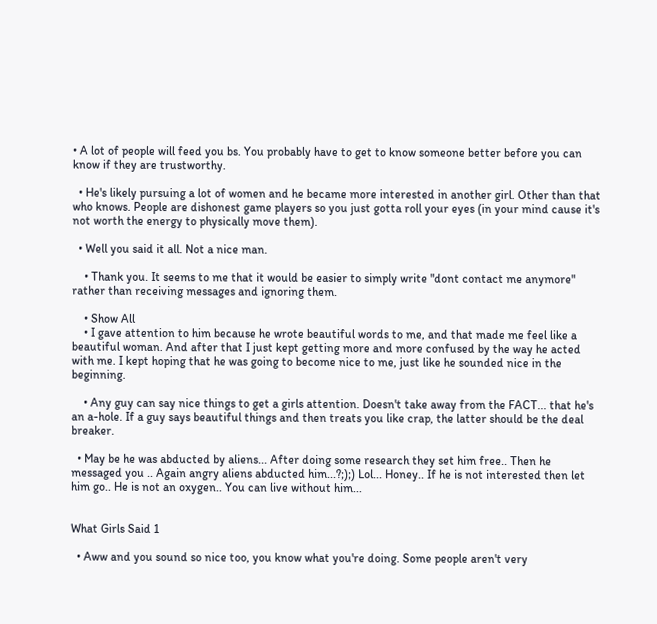• A lot of people will feed you bs. You probably have to get to know someone better before you can know if they are trustworthy.

  • He's likely pursuing a lot of women and he became more interested in another girl. Other than that who knows. People are dishonest game players so you just gotta roll your eyes (in your mind cause it's not worth the energy to physically move them).

  • Well you said it all. Not a nice man.

    • Thank you. It seems to me that it would be easier to simply write "dont contact me anymore" rather than receiving messages and ignoring them.

    • Show All
    • I gave attention to him because he wrote beautiful words to me, and that made me feel like a beautiful woman. And after that I just kept getting more and more confused by the way he acted with me. I kept hoping that he was going to become nice to me, just like he sounded nice in the beginning.

    • Any guy can say nice things to get a girls attention. Doesn't take away from the FACT... that he's an a-hole. If a guy says beautiful things and then treats you like crap, the latter should be the deal breaker.

  • May be he was abducted by aliens... After doing some research they set him free.. Then he messaged you .. Again angry aliens abducted him...?;);) Lol... Honey.. If he is not interested then let him go.. He is not an oxygen.. You can live without him...


What Girls Said 1

  • Aww and you sound so nice too, you know what you're doing. Some people aren't very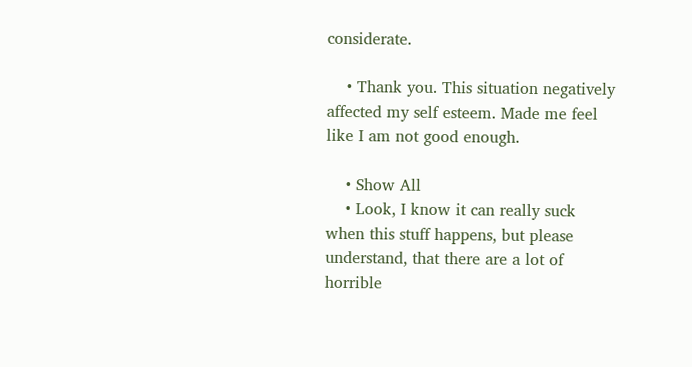considerate.

    • Thank you. This situation negatively affected my self esteem. Made me feel like I am not good enough.

    • Show All
    • Look, I know it can really suck when this stuff happens, but please understand, that there are a lot of horrible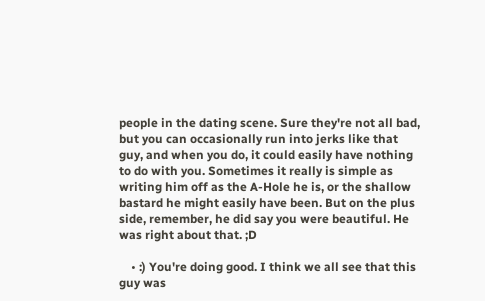people in the dating scene. Sure they're not all bad, but you can occasionally run into jerks like that guy, and when you do, it could easily have nothing to do with you. Sometimes it really is simple as writing him off as the A-Hole he is, or the shallow bastard he might easily have been. But on the plus side, remember, he did say you were beautiful. He was right about that. ;D

    • :) You're doing good. I think we all see that this guy was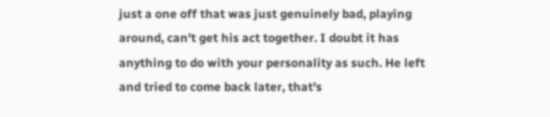just a one off that was just genuinely bad, playing around, can't get his act together. I doubt it has anything to do with your personality as such. He left and tried to come back later, that's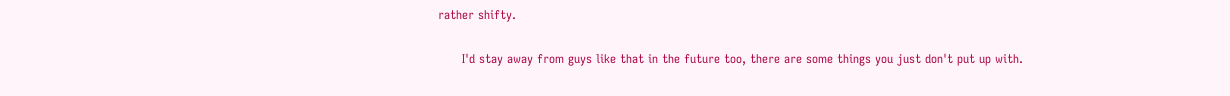rather shifty.

      I'd stay away from guys like that in the future too, there are some things you just don't put up with.